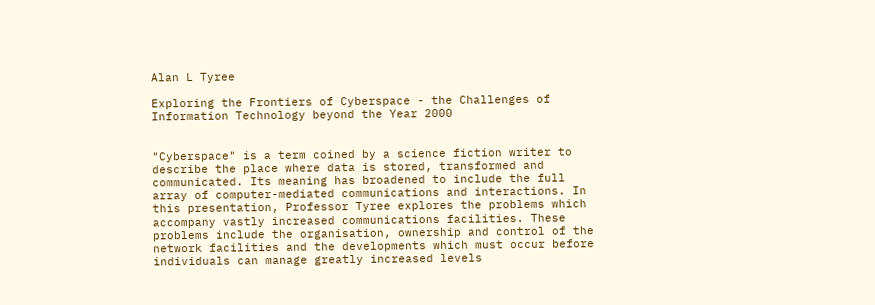Alan L Tyree

Exploring the Frontiers of Cyberspace - the Challenges of Information Technology beyond the Year 2000


"Cyberspace" is a term coined by a science fiction writer to describe the place where data is stored, transformed and communicated. Its meaning has broadened to include the full array of computer-mediated communications and interactions. In this presentation, Professor Tyree explores the problems which accompany vastly increased communications facilities. These problems include the organisation, ownership and control of the network facilities and the developments which must occur before individuals can manage greatly increased levels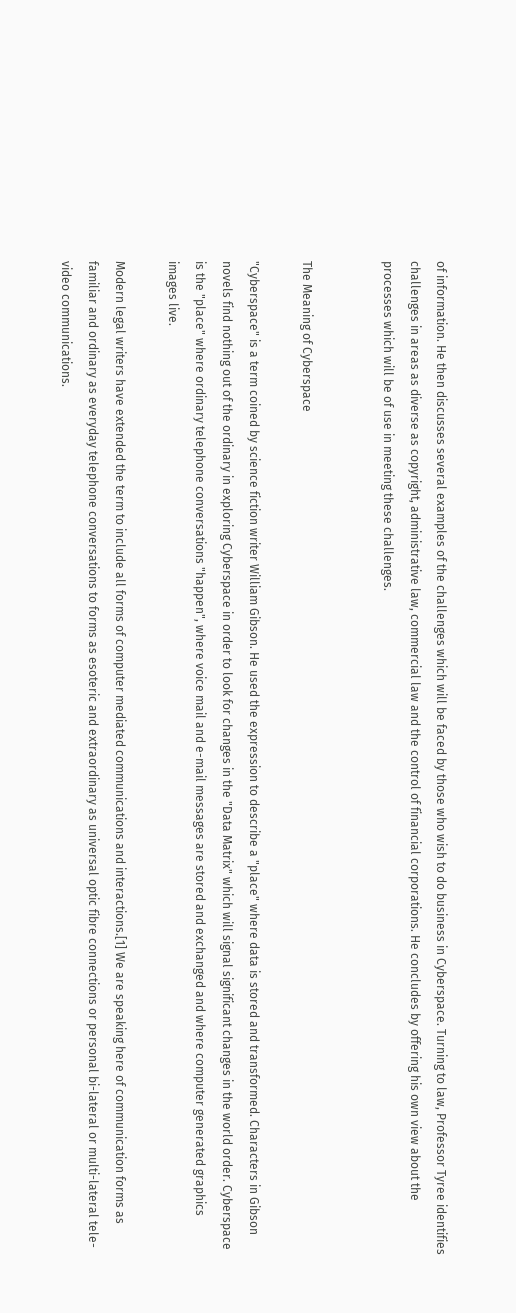of information. He then discusses several examples of the challenges which will be faced by those who wish to do business in Cyberspace. Turning to law, Professor Tyree identifies challenges in areas as diverse as copyright, administrative law, commercial law and the control of financial corporations. He concludes by offering his own view about the processes which will be of use in meeting these challenges.


The Meaning of Cyberspace

"Cyberspace" is a term coined by science fiction writer William Gibson. He used the expression to describe a "place" where data is stored and transformed. Characters in Gibson novels find nothing out of the ordinary in exploring Cyberspace in order to look for changes in the "Data Matrix" which will signal significant changes in the world order. Cyberspace is the "place" where ordinary telephone conversations "happen", where voice mail and e-mail messages are stored and exchanged and where computer generated graphics images live.

Modern legal writers have extended the term to include all forms of computer mediated communications and interactions.[1] We are speaking here of communication forms as familiar and ordinary as everyday telephone conversations to forms as esoteric and extraordinary as universal optic fibre connections or personal bi-lateral or multi-lateral tele-video communications.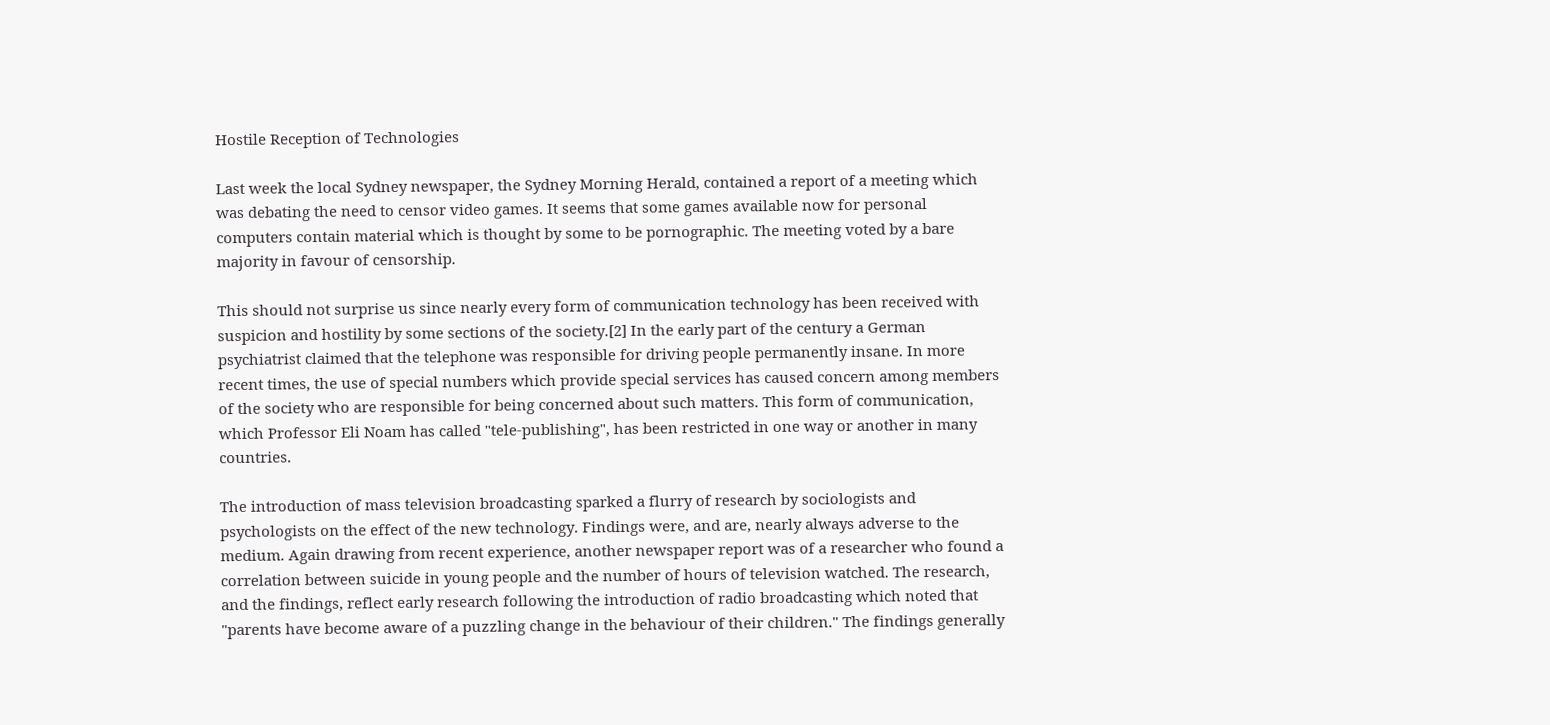Hostile Reception of Technologies

Last week the local Sydney newspaper, the Sydney Morning Herald, contained a report of a meeting which was debating the need to censor video games. It seems that some games available now for personal computers contain material which is thought by some to be pornographic. The meeting voted by a bare majority in favour of censorship.

This should not surprise us since nearly every form of communication technology has been received with suspicion and hostility by some sections of the society.[2] In the early part of the century a German psychiatrist claimed that the telephone was responsible for driving people permanently insane. In more recent times, the use of special numbers which provide special services has caused concern among members of the society who are responsible for being concerned about such matters. This form of communication, which Professor Eli Noam has called "tele-publishing", has been restricted in one way or another in many countries.

The introduction of mass television broadcasting sparked a flurry of research by sociologists and psychologists on the effect of the new technology. Findings were, and are, nearly always adverse to the medium. Again drawing from recent experience, another newspaper report was of a researcher who found a correlation between suicide in young people and the number of hours of television watched. The research, and the findings, reflect early research following the introduction of radio broadcasting which noted that "parents have become aware of a puzzling change in the behaviour of their children." The findings generally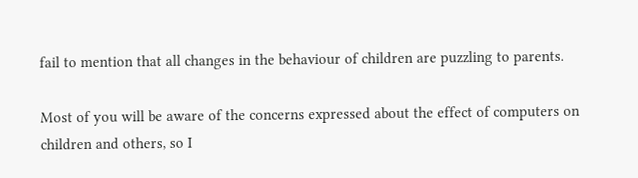fail to mention that all changes in the behaviour of children are puzzling to parents.

Most of you will be aware of the concerns expressed about the effect of computers on children and others, so I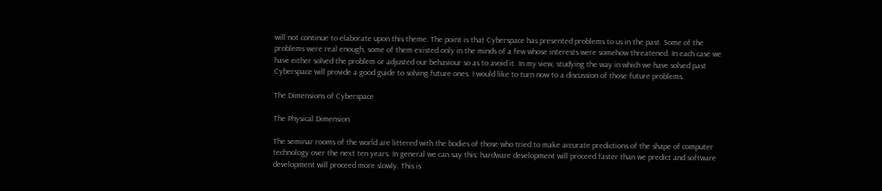will not continue to elaborate upon this theme. The point is that Cyberspace has presented problems to us in the past. Some of the problems were real enough, some of them existed only in the minds of a few whose interests were somehow threatened. In each case we have either solved the problem or adjusted our behaviour so as to avoid it. In my view, studying the way in which we have solved past Cyberspace will provide a good guide to solving future ones. I would like to turn now to a discussion of those future problems.

The Dimensions of Cyberspace

The Physical Dimension

The seminar rooms of the world are littered with the bodies of those who tried to make accurate predictions of the shape of computer technology over the next ten years. In general we can say this: hardware development will proceed faster than we predict and software development will proceed more slowly. This is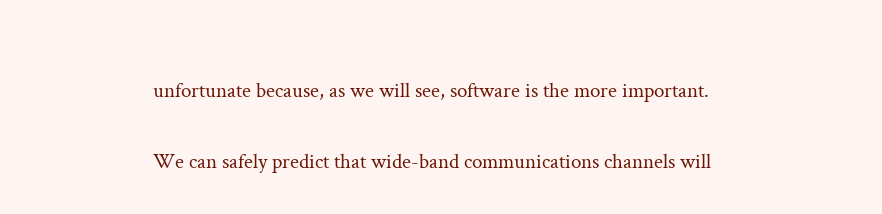unfortunate because, as we will see, software is the more important.

We can safely predict that wide-band communications channels will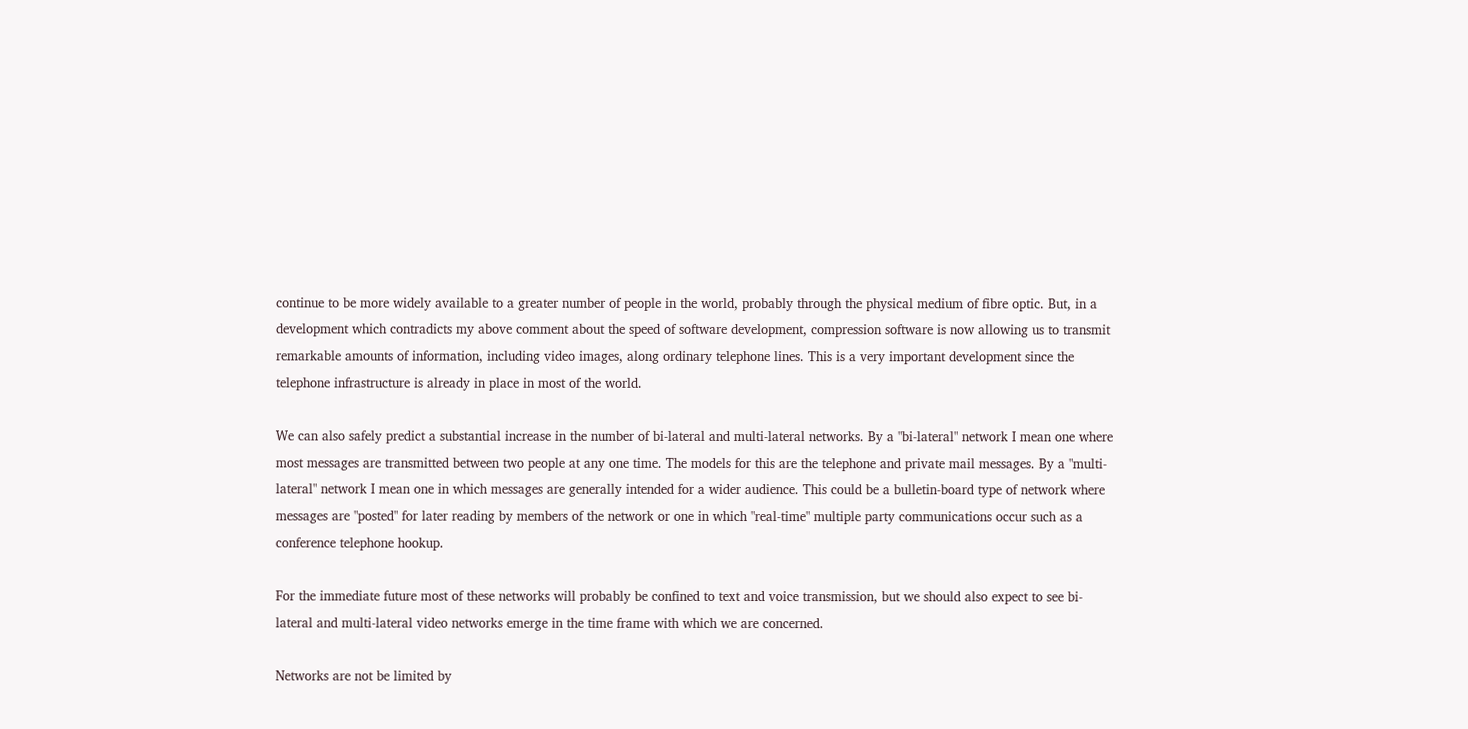continue to be more widely available to a greater number of people in the world, probably through the physical medium of fibre optic. But, in a development which contradicts my above comment about the speed of software development, compression software is now allowing us to transmit remarkable amounts of information, including video images, along ordinary telephone lines. This is a very important development since the telephone infrastructure is already in place in most of the world.

We can also safely predict a substantial increase in the number of bi-lateral and multi-lateral networks. By a "bi-lateral" network I mean one where most messages are transmitted between two people at any one time. The models for this are the telephone and private mail messages. By a "multi-lateral" network I mean one in which messages are generally intended for a wider audience. This could be a bulletin-board type of network where messages are "posted" for later reading by members of the network or one in which "real-time" multiple party communications occur such as a conference telephone hookup.

For the immediate future most of these networks will probably be confined to text and voice transmission, but we should also expect to see bi-lateral and multi-lateral video networks emerge in the time frame with which we are concerned.

Networks are not be limited by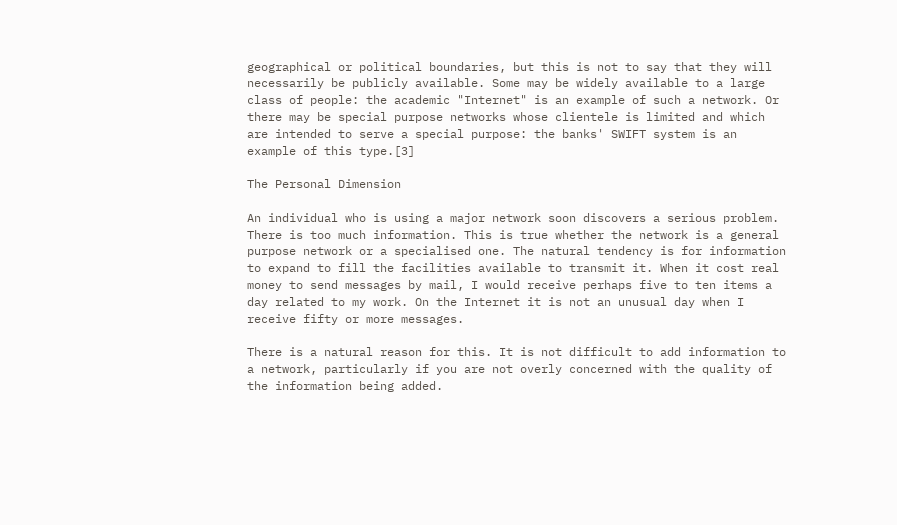geographical or political boundaries, but this is not to say that they will necessarily be publicly available. Some may be widely available to a large class of people: the academic "Internet" is an example of such a network. Or there may be special purpose networks whose clientele is limited and which are intended to serve a special purpose: the banks' SWIFT system is an example of this type.[3]

The Personal Dimension

An individual who is using a major network soon discovers a serious problem. There is too much information. This is true whether the network is a general purpose network or a specialised one. The natural tendency is for information to expand to fill the facilities available to transmit it. When it cost real money to send messages by mail, I would receive perhaps five to ten items a day related to my work. On the Internet it is not an unusual day when I receive fifty or more messages.

There is a natural reason for this. It is not difficult to add information to a network, particularly if you are not overly concerned with the quality of the information being added.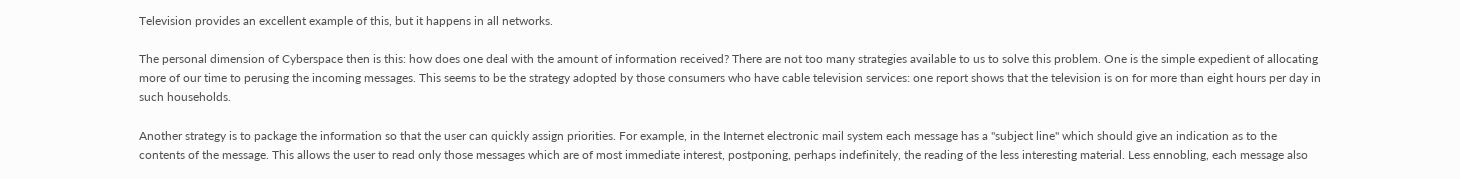Television provides an excellent example of this, but it happens in all networks.

The personal dimension of Cyberspace then is this: how does one deal with the amount of information received? There are not too many strategies available to us to solve this problem. One is the simple expedient of allocating more of our time to perusing the incoming messages. This seems to be the strategy adopted by those consumers who have cable television services: one report shows that the television is on for more than eight hours per day in such households.

Another strategy is to package the information so that the user can quickly assign priorities. For example, in the Internet electronic mail system each message has a "subject line" which should give an indication as to the contents of the message. This allows the user to read only those messages which are of most immediate interest, postponing, perhaps indefinitely, the reading of the less interesting material. Less ennobling, each message also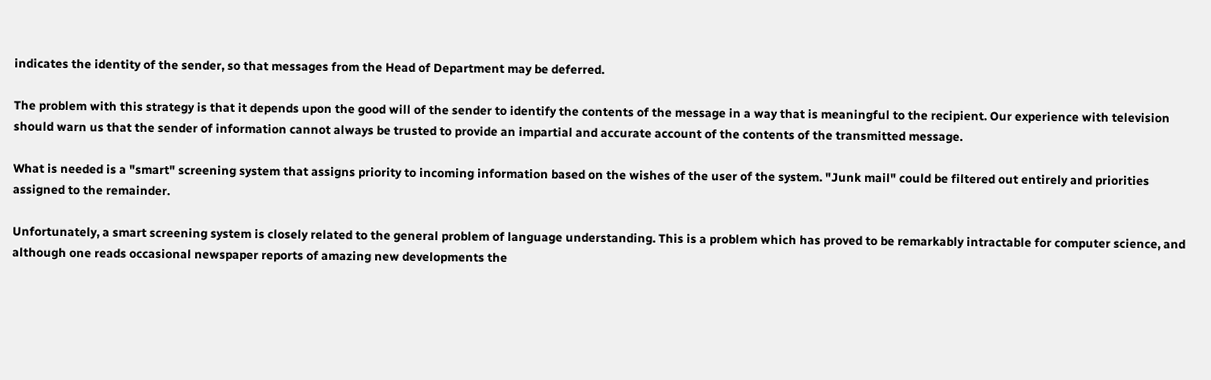indicates the identity of the sender, so that messages from the Head of Department may be deferred.

The problem with this strategy is that it depends upon the good will of the sender to identify the contents of the message in a way that is meaningful to the recipient. Our experience with television should warn us that the sender of information cannot always be trusted to provide an impartial and accurate account of the contents of the transmitted message.

What is needed is a "smart" screening system that assigns priority to incoming information based on the wishes of the user of the system. "Junk mail" could be filtered out entirely and priorities assigned to the remainder.

Unfortunately, a smart screening system is closely related to the general problem of language understanding. This is a problem which has proved to be remarkably intractable for computer science, and although one reads occasional newspaper reports of amazing new developments the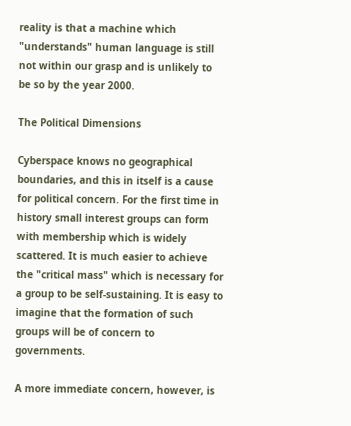reality is that a machine which "understands" human language is still not within our grasp and is unlikely to be so by the year 2000.

The Political Dimensions

Cyberspace knows no geographical boundaries, and this in itself is a cause for political concern. For the first time in history small interest groups can form with membership which is widely scattered. It is much easier to achieve the "critical mass" which is necessary for a group to be self-sustaining. It is easy to imagine that the formation of such groups will be of concern to governments.

A more immediate concern, however, is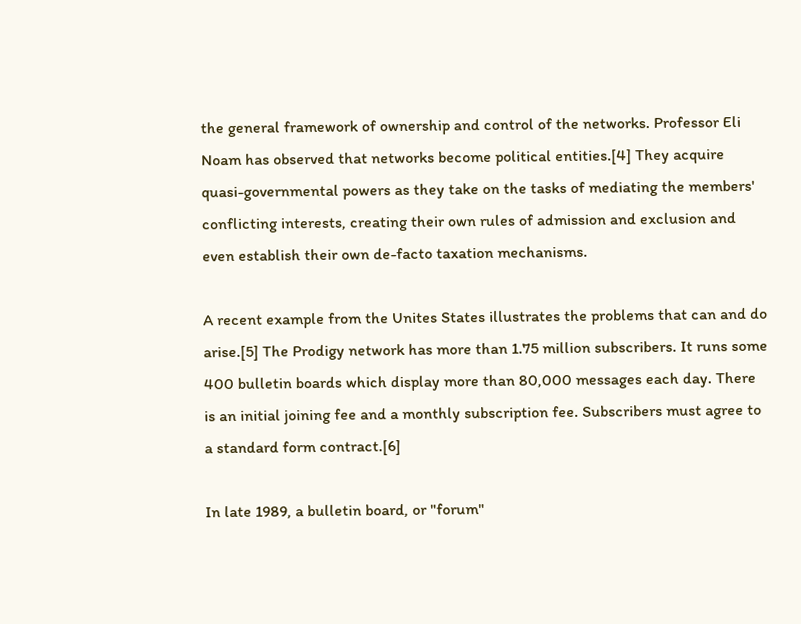the general framework of ownership and control of the networks. Professor Eli Noam has observed that networks become political entities.[4] They acquire quasi-governmental powers as they take on the tasks of mediating the members' conflicting interests, creating their own rules of admission and exclusion and even establish their own de-facto taxation mechanisms.

A recent example from the Unites States illustrates the problems that can and do arise.[5] The Prodigy network has more than 1.75 million subscribers. It runs some 400 bulletin boards which display more than 80,000 messages each day. There is an initial joining fee and a monthly subscription fee. Subscribers must agree to a standard form contract.[6]

In late 1989, a bulletin board, or "forum"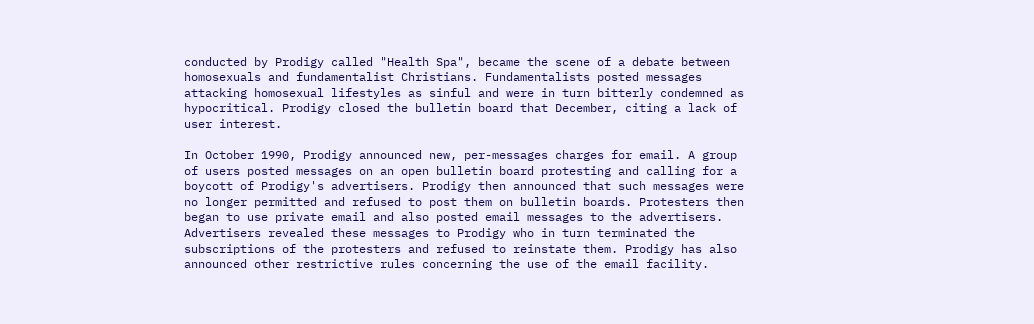conducted by Prodigy called "Health Spa", became the scene of a debate between homosexuals and fundamentalist Christians. Fundamentalists posted messages attacking homosexual lifestyles as sinful and were in turn bitterly condemned as hypocritical. Prodigy closed the bulletin board that December, citing a lack of user interest.

In October 1990, Prodigy announced new, per-messages charges for email. A group of users posted messages on an open bulletin board protesting and calling for a boycott of Prodigy's advertisers. Prodigy then announced that such messages were no longer permitted and refused to post them on bulletin boards. Protesters then began to use private email and also posted email messages to the advertisers. Advertisers revealed these messages to Prodigy who in turn terminated the subscriptions of the protesters and refused to reinstate them. Prodigy has also announced other restrictive rules concerning the use of the email facility.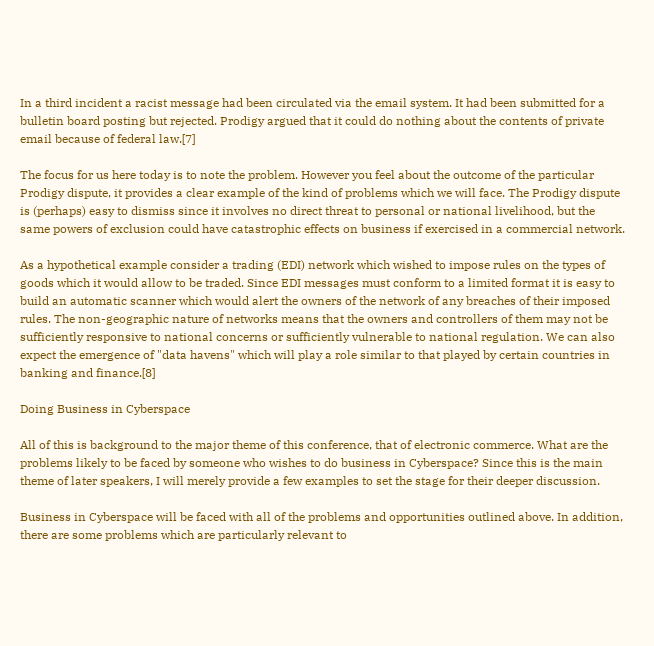In a third incident a racist message had been circulated via the email system. It had been submitted for a bulletin board posting but rejected. Prodigy argued that it could do nothing about the contents of private email because of federal law.[7]

The focus for us here today is to note the problem. However you feel about the outcome of the particular Prodigy dispute, it provides a clear example of the kind of problems which we will face. The Prodigy dispute is (perhaps) easy to dismiss since it involves no direct threat to personal or national livelihood, but the same powers of exclusion could have catastrophic effects on business if exercised in a commercial network.

As a hypothetical example consider a trading (EDI) network which wished to impose rules on the types of goods which it would allow to be traded. Since EDI messages must conform to a limited format it is easy to build an automatic scanner which would alert the owners of the network of any breaches of their imposed rules. The non-geographic nature of networks means that the owners and controllers of them may not be sufficiently responsive to national concerns or sufficiently vulnerable to national regulation. We can also expect the emergence of "data havens" which will play a role similar to that played by certain countries in banking and finance.[8]

Doing Business in Cyberspace

All of this is background to the major theme of this conference, that of electronic commerce. What are the problems likely to be faced by someone who wishes to do business in Cyberspace? Since this is the main theme of later speakers, I will merely provide a few examples to set the stage for their deeper discussion.

Business in Cyberspace will be faced with all of the problems and opportunities outlined above. In addition, there are some problems which are particularly relevant to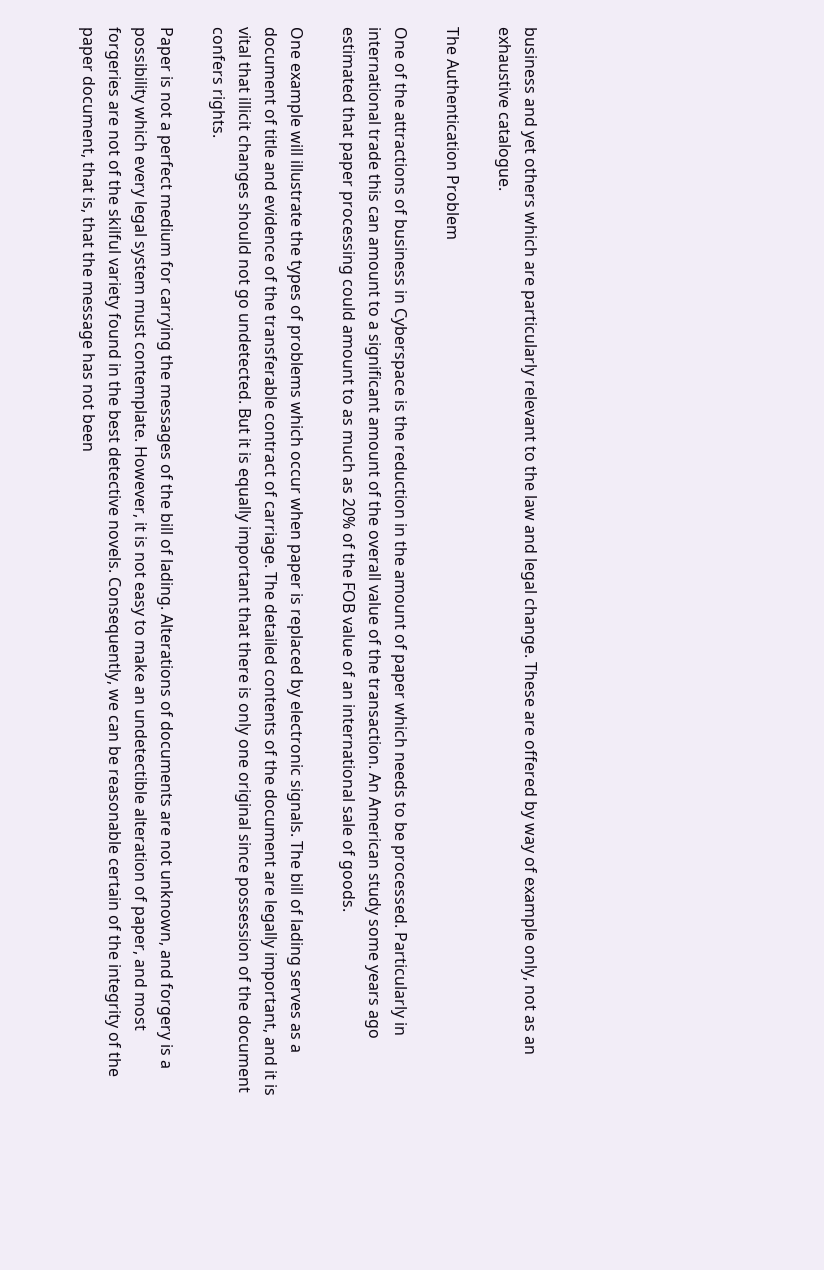business and yet others which are particularly relevant to the law and legal change. These are offered by way of example only, not as an exhaustive catalogue.

The Authentication Problem

One of the attractions of business in Cyberspace is the reduction in the amount of paper which needs to be processed. Particularly in international trade this can amount to a significant amount of the overall value of the transaction. An American study some years ago estimated that paper processing could amount to as much as 20% of the FOB value of an international sale of goods.

One example will illustrate the types of problems which occur when paper is replaced by electronic signals. The bill of lading serves as a document of title and evidence of the transferable contract of carriage. The detailed contents of the document are legally important, and it is vital that illicit changes should not go undetected. But it is equally important that there is only one original since possession of the document confers rights.

Paper is not a perfect medium for carrying the messages of the bill of lading. Alterations of documents are not unknown, and forgery is a possibility which every legal system must contemplate. However, it is not easy to make an undetectible alteration of paper, and most forgeries are not of the skilful variety found in the best detective novels. Consequently, we can be reasonable certain of the integrity of the paper document, that is, that the message has not been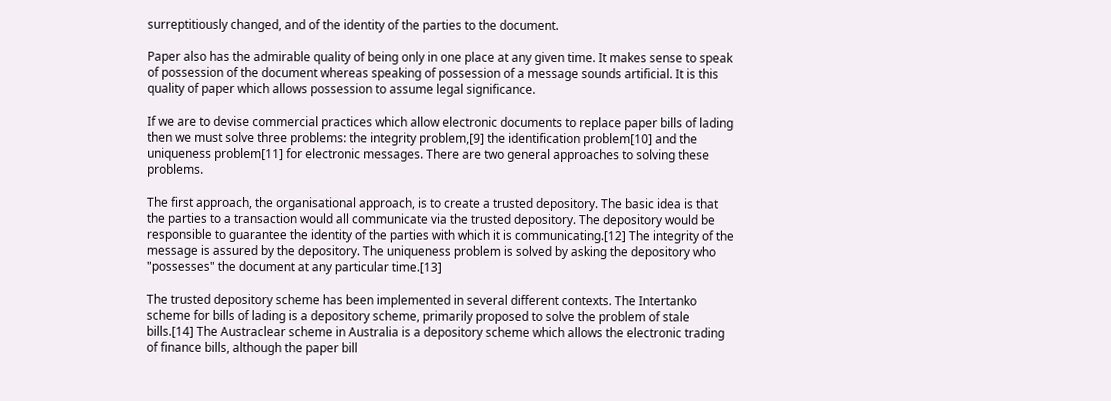surreptitiously changed, and of the identity of the parties to the document.

Paper also has the admirable quality of being only in one place at any given time. It makes sense to speak of possession of the document whereas speaking of possession of a message sounds artificial. It is this quality of paper which allows possession to assume legal significance.

If we are to devise commercial practices which allow electronic documents to replace paper bills of lading then we must solve three problems: the integrity problem,[9] the identification problem[10] and the uniqueness problem[11] for electronic messages. There are two general approaches to solving these problems.

The first approach, the organisational approach, is to create a trusted depository. The basic idea is that the parties to a transaction would all communicate via the trusted depository. The depository would be responsible to guarantee the identity of the parties with which it is communicating.[12] The integrity of the message is assured by the depository. The uniqueness problem is solved by asking the depository who "possesses" the document at any particular time.[13]

The trusted depository scheme has been implemented in several different contexts. The Intertanko scheme for bills of lading is a depository scheme, primarily proposed to solve the problem of stale bills.[14] The Austraclear scheme in Australia is a depository scheme which allows the electronic trading of finance bills, although the paper bill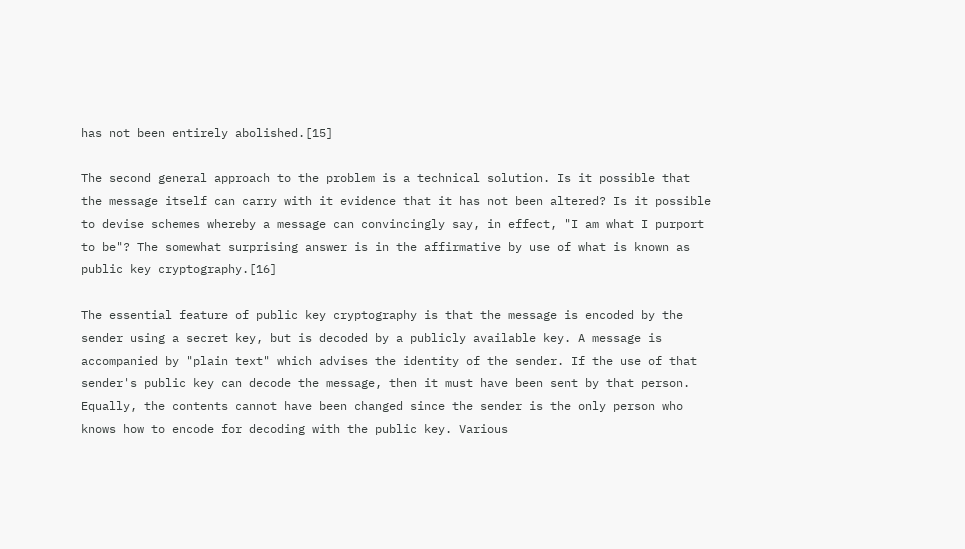has not been entirely abolished.[15]

The second general approach to the problem is a technical solution. Is it possible that the message itself can carry with it evidence that it has not been altered? Is it possible to devise schemes whereby a message can convincingly say, in effect, "I am what I purport to be"? The somewhat surprising answer is in the affirmative by use of what is known as public key cryptography.[16]

The essential feature of public key cryptography is that the message is encoded by the sender using a secret key, but is decoded by a publicly available key. A message is accompanied by "plain text" which advises the identity of the sender. If the use of that sender's public key can decode the message, then it must have been sent by that person. Equally, the contents cannot have been changed since the sender is the only person who knows how to encode for decoding with the public key. Various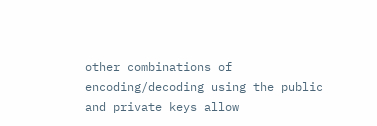other combinations of encoding/decoding using the public and private keys allow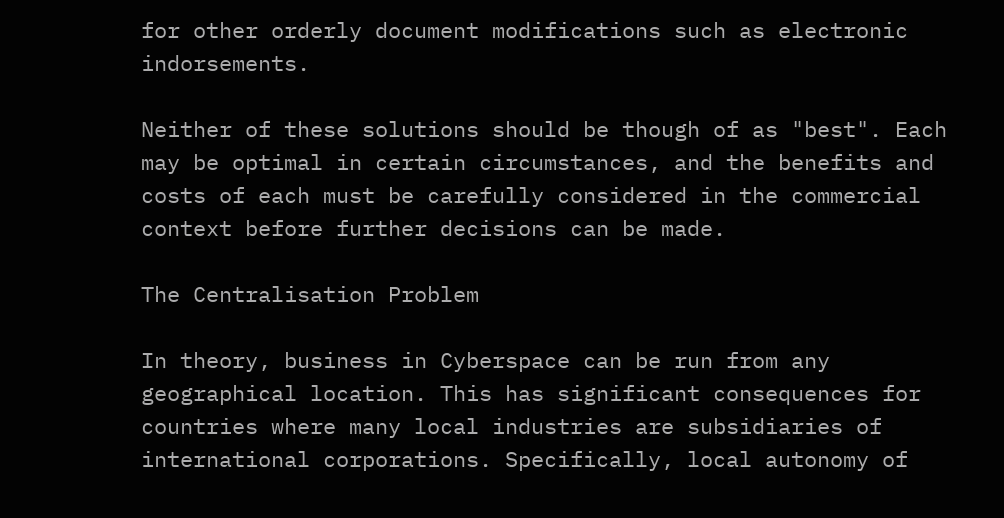for other orderly document modifications such as electronic indorsements.

Neither of these solutions should be though of as "best". Each may be optimal in certain circumstances, and the benefits and costs of each must be carefully considered in the commercial context before further decisions can be made.

The Centralisation Problem

In theory, business in Cyberspace can be run from any geographical location. This has significant consequences for countries where many local industries are subsidiaries of international corporations. Specifically, local autonomy of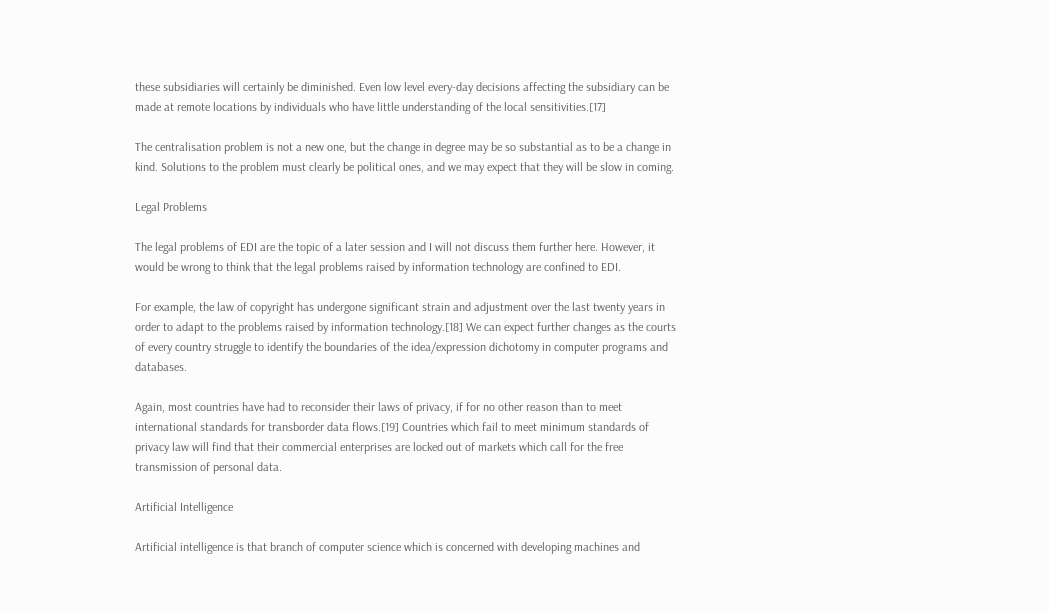these subsidiaries will certainly be diminished. Even low level every-day decisions affecting the subsidiary can be made at remote locations by individuals who have little understanding of the local sensitivities.[17]

The centralisation problem is not a new one, but the change in degree may be so substantial as to be a change in kind. Solutions to the problem must clearly be political ones, and we may expect that they will be slow in coming.

Legal Problems

The legal problems of EDI are the topic of a later session and I will not discuss them further here. However, it would be wrong to think that the legal problems raised by information technology are confined to EDI.

For example, the law of copyright has undergone significant strain and adjustment over the last twenty years in order to adapt to the problems raised by information technology.[18] We can expect further changes as the courts of every country struggle to identify the boundaries of the idea/expression dichotomy in computer programs and databases.

Again, most countries have had to reconsider their laws of privacy, if for no other reason than to meet international standards for transborder data flows.[19] Countries which fail to meet minimum standards of privacy law will find that their commercial enterprises are locked out of markets which call for the free transmission of personal data.

Artificial Intelligence

Artificial intelligence is that branch of computer science which is concerned with developing machines and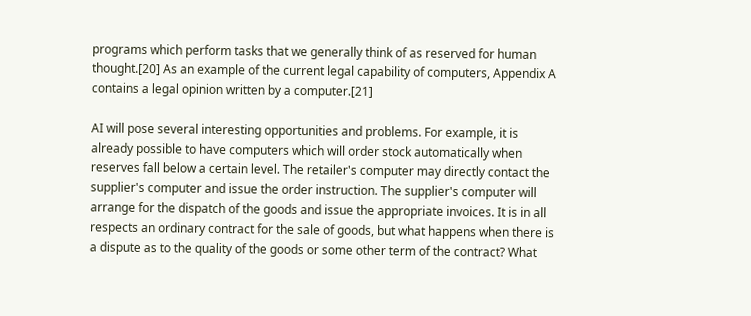programs which perform tasks that we generally think of as reserved for human thought.[20] As an example of the current legal capability of computers, Appendix A contains a legal opinion written by a computer.[21]

AI will pose several interesting opportunities and problems. For example, it is already possible to have computers which will order stock automatically when reserves fall below a certain level. The retailer's computer may directly contact the supplier's computer and issue the order instruction. The supplier's computer will arrange for the dispatch of the goods and issue the appropriate invoices. It is in all respects an ordinary contract for the sale of goods, but what happens when there is a dispute as to the quality of the goods or some other term of the contract? What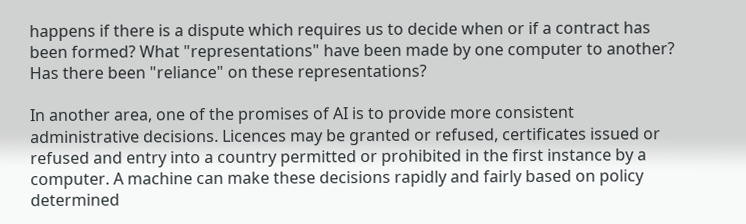happens if there is a dispute which requires us to decide when or if a contract has been formed? What "representations" have been made by one computer to another? Has there been "reliance" on these representations?

In another area, one of the promises of AI is to provide more consistent administrative decisions. Licences may be granted or refused, certificates issued or refused and entry into a country permitted or prohibited in the first instance by a computer. A machine can make these decisions rapidly and fairly based on policy determined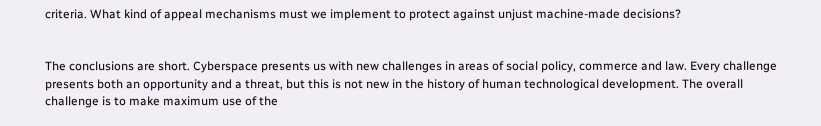criteria. What kind of appeal mechanisms must we implement to protect against unjust machine-made decisions?


The conclusions are short. Cyberspace presents us with new challenges in areas of social policy, commerce and law. Every challenge presents both an opportunity and a threat, but this is not new in the history of human technological development. The overall challenge is to make maximum use of the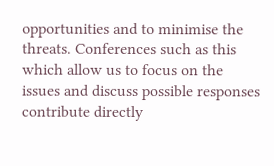opportunities and to minimise the threats. Conferences such as this which allow us to focus on the issues and discuss possible responses contribute directly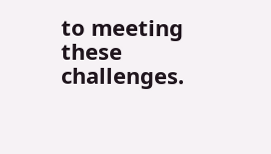to meeting these challenges.